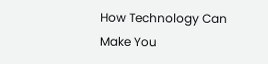How Technology Can Make You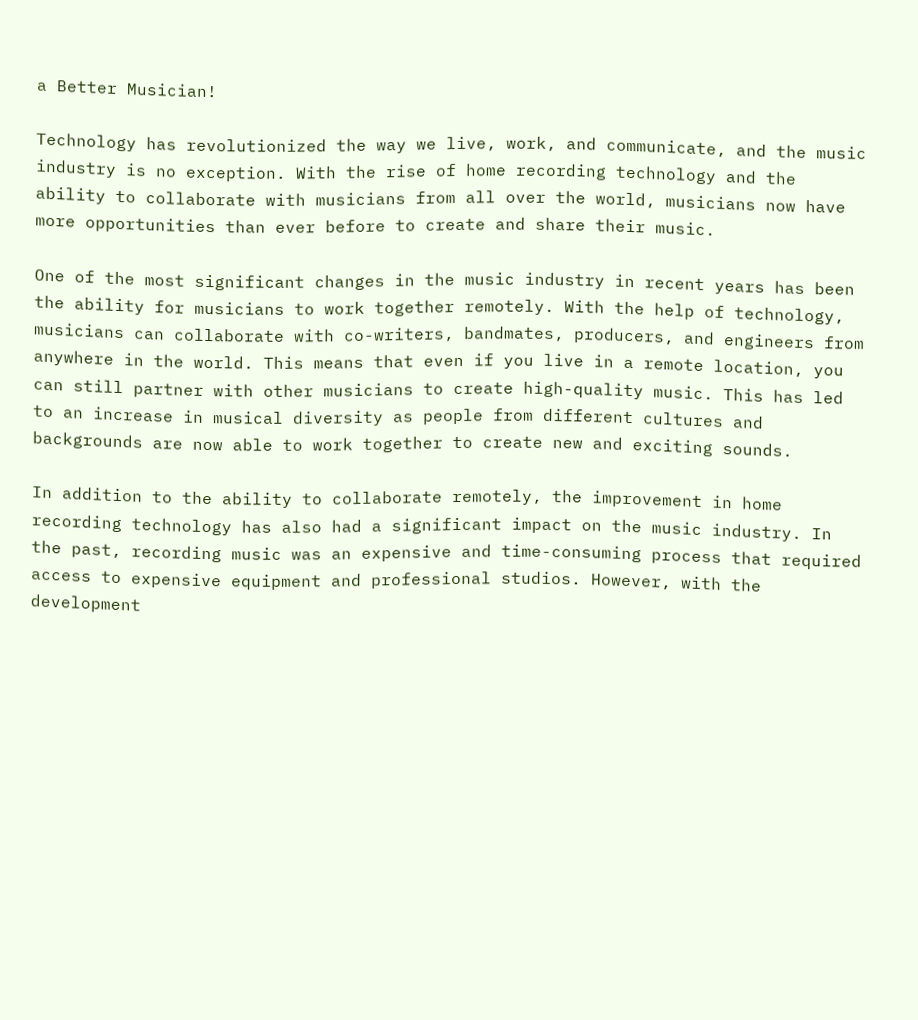a Better Musician!

Technology has revolutionized the way we live, work, and communicate, and the music industry is no exception. With the rise of home recording technology and the ability to collaborate with musicians from all over the world, musicians now have more opportunities than ever before to create and share their music.

One of the most significant changes in the music industry in recent years has been the ability for musicians to work together remotely. With the help of technology, musicians can collaborate with co-writers, bandmates, producers, and engineers from anywhere in the world. This means that even if you live in a remote location, you can still partner with other musicians to create high-quality music. This has led to an increase in musical diversity as people from different cultures and backgrounds are now able to work together to create new and exciting sounds.

In addition to the ability to collaborate remotely, the improvement in home recording technology has also had a significant impact on the music industry. In the past, recording music was an expensive and time-consuming process that required access to expensive equipment and professional studios. However, with the development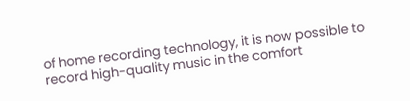of home recording technology, it is now possible to record high-quality music in the comfort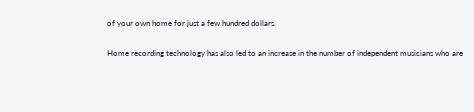of your own home for just a few hundred dollars.

Home recording technology has also led to an increase in the number of independent musicians who are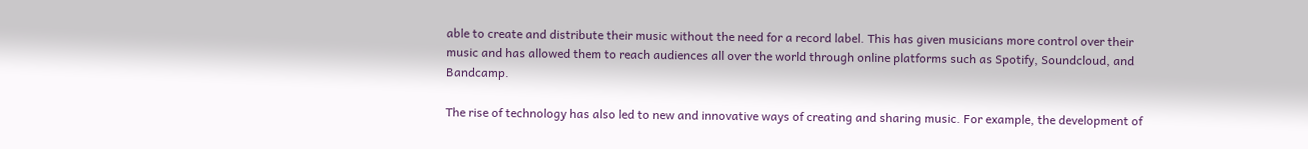able to create and distribute their music without the need for a record label. This has given musicians more control over their music and has allowed them to reach audiences all over the world through online platforms such as Spotify, Soundcloud, and Bandcamp.

The rise of technology has also led to new and innovative ways of creating and sharing music. For example, the development of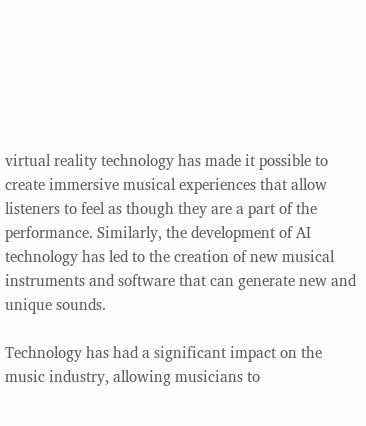virtual reality technology has made it possible to create immersive musical experiences that allow listeners to feel as though they are a part of the performance. Similarly, the development of AI technology has led to the creation of new musical instruments and software that can generate new and unique sounds.

Technology has had a significant impact on the music industry, allowing musicians to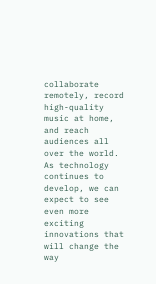collaborate remotely, record high-quality music at home, and reach audiences all over the world. As technology continues to develop, we can expect to see even more exciting innovations that will change the way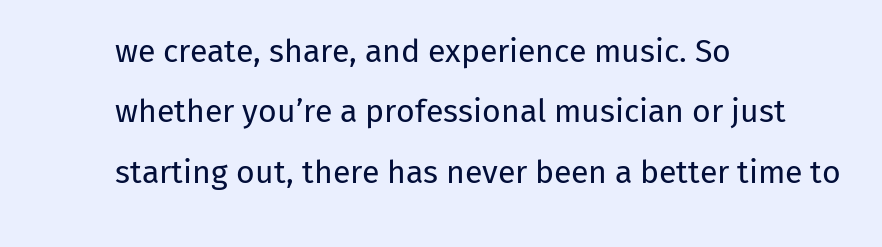we create, share, and experience music. So whether you’re a professional musician or just starting out, there has never been a better time to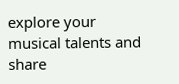explore your musical talents and share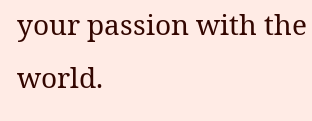your passion with the world.